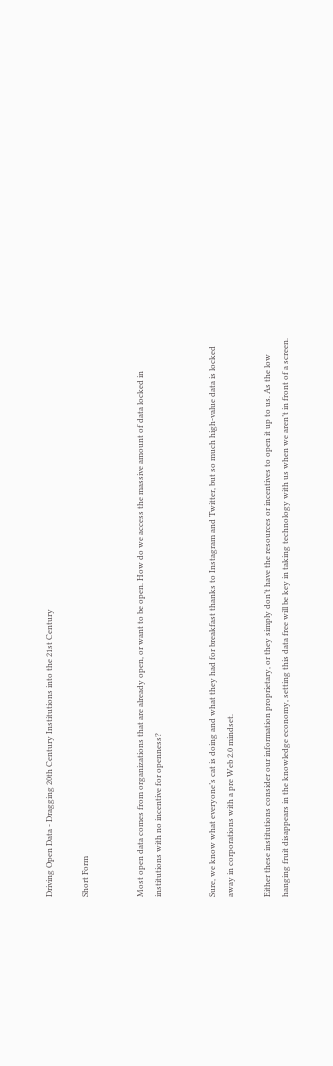Driving Open Data - Dragging 20th Century Institutions into the 21st Century

Short Form


Most open data comes from organizations that are already open, or want to be open. How do we access the massive amount of data locked in institutions with no incentive for openness?


Sure, we know what everyone’s cat is doing and what they had for breakfast thanks to Instagram and Twitter, but so much high-value data is locked away in corporations with a pre Web 2.0 mindset.

Either these institutions consider our information proprietary, or they simply don’t have the resources or incentives to open it up to us. As the low hanging fruit disappears in the knowledge economy, setting this data free will be key in taking technology with us when we aren’t in front of a screen.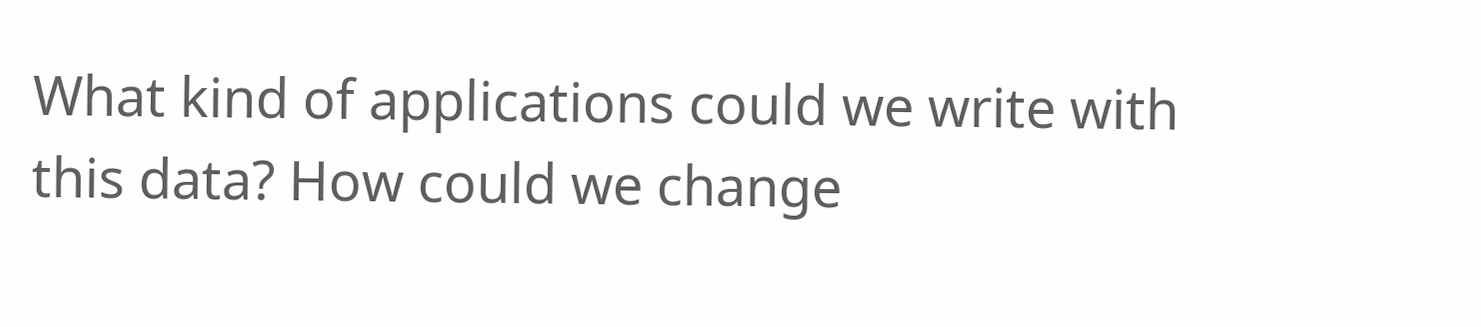What kind of applications could we write with this data? How could we change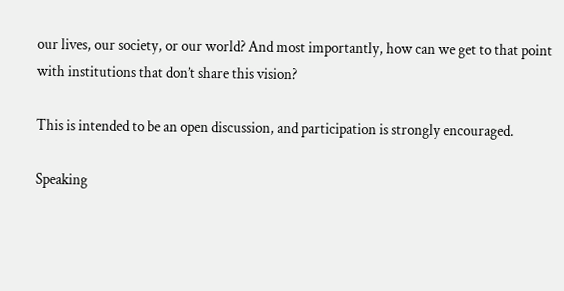our lives, our society, or our world? And most importantly, how can we get to that point with institutions that don’t share this vision?

This is intended to be an open discussion, and participation is strongly encouraged.

Speaking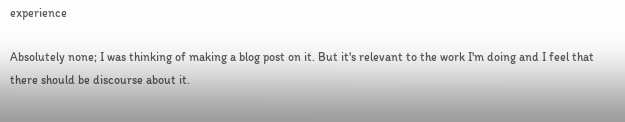experience

Absolutely none; I was thinking of making a blog post on it. But it's relevant to the work I'm doing and I feel that there should be discourse about it.